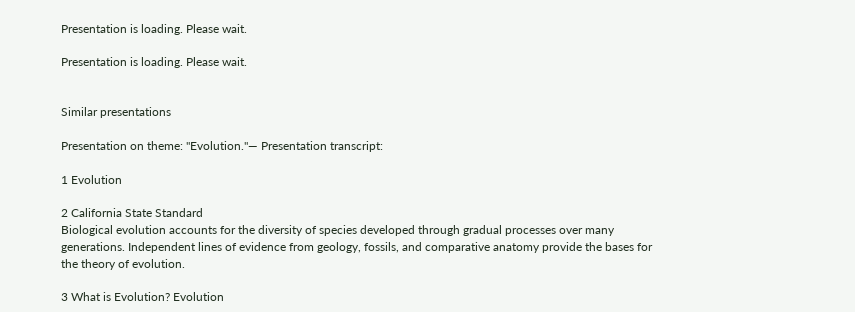Presentation is loading. Please wait.

Presentation is loading. Please wait.


Similar presentations

Presentation on theme: "Evolution."— Presentation transcript:

1 Evolution

2 California State Standard
Biological evolution accounts for the diversity of species developed through gradual processes over many generations. Independent lines of evidence from geology, fossils, and comparative anatomy provide the bases for the theory of evolution.

3 What is Evolution? Evolution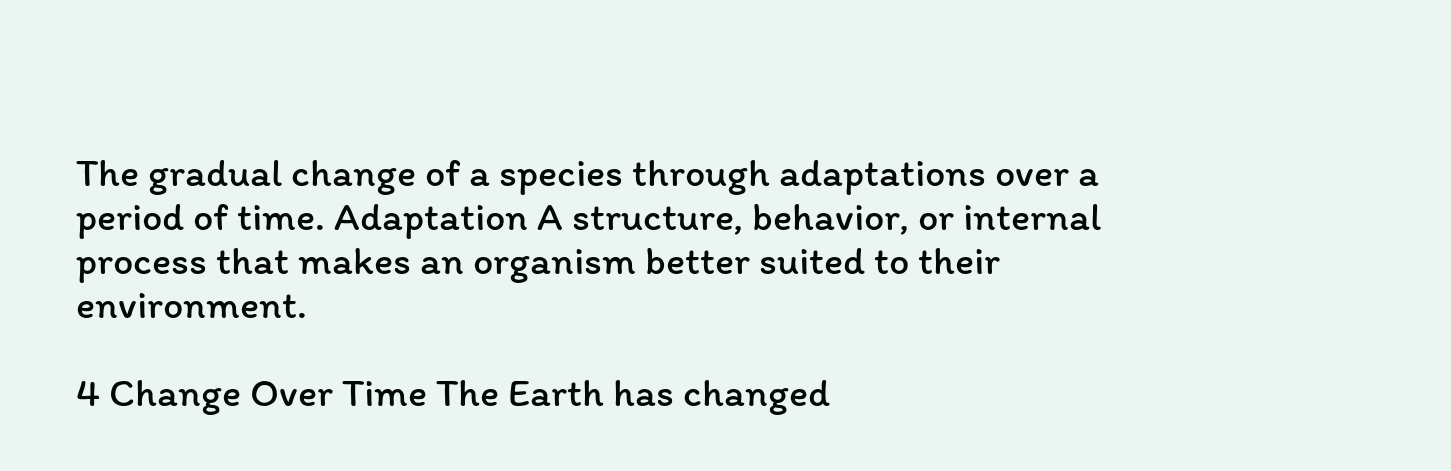The gradual change of a species through adaptations over a period of time. Adaptation A structure, behavior, or internal process that makes an organism better suited to their environment.

4 Change Over Time The Earth has changed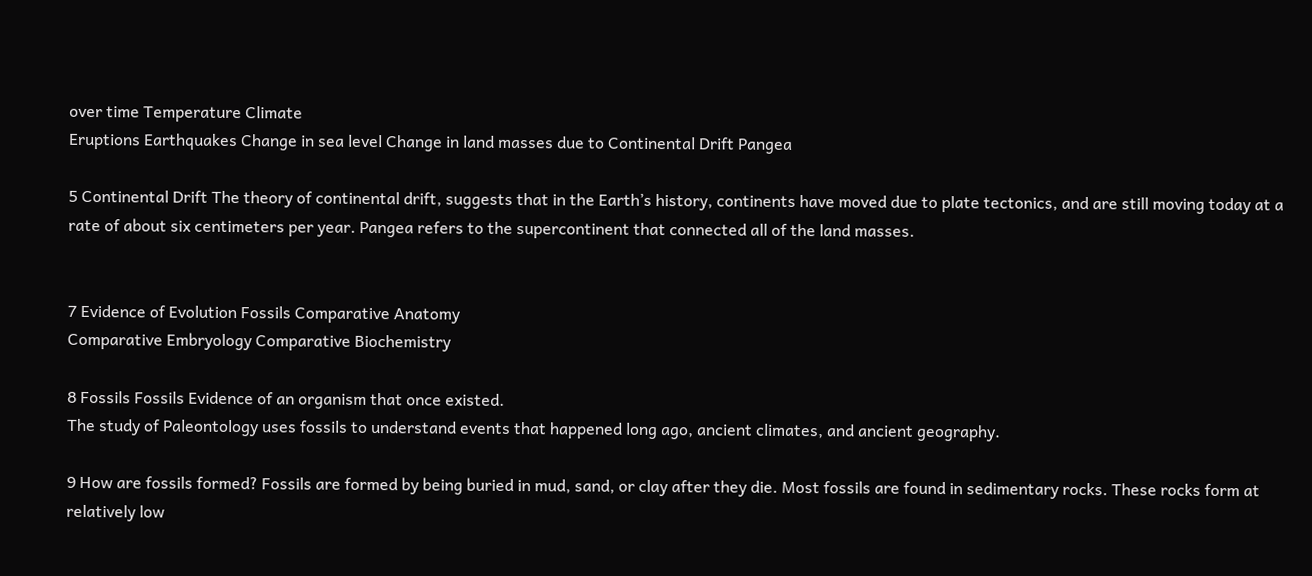over time Temperature Climate
Eruptions Earthquakes Change in sea level Change in land masses due to Continental Drift Pangea

5 Continental Drift The theory of continental drift, suggests that in the Earth’s history, continents have moved due to plate tectonics, and are still moving today at a rate of about six centimeters per year. Pangea refers to the supercontinent that connected all of the land masses.


7 Evidence of Evolution Fossils Comparative Anatomy
Comparative Embryology Comparative Biochemistry

8 Fossils Fossils Evidence of an organism that once existed.
The study of Paleontology uses fossils to understand events that happened long ago, ancient climates, and ancient geography.

9 How are fossils formed? Fossils are formed by being buried in mud, sand, or clay after they die. Most fossils are found in sedimentary rocks. These rocks form at relatively low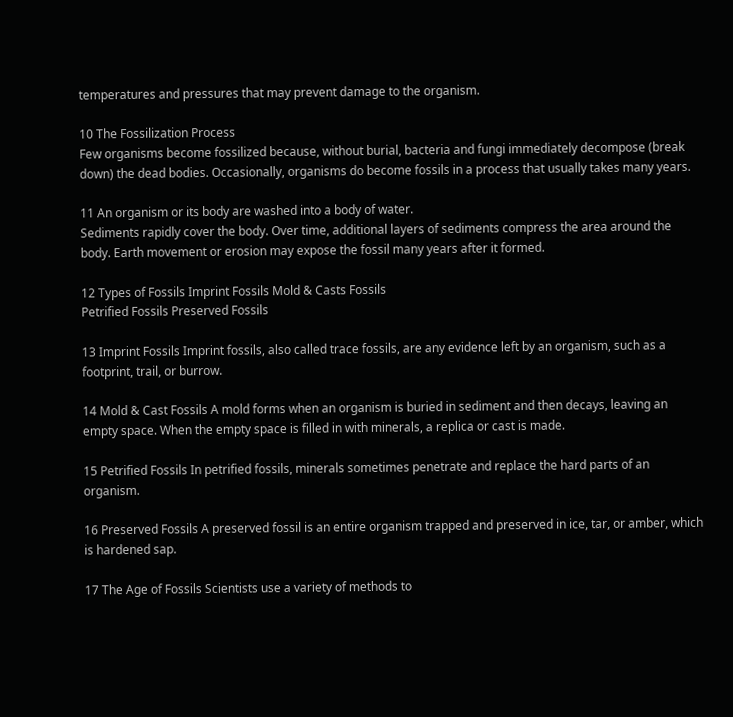temperatures and pressures that may prevent damage to the organism.

10 The Fossilization Process
Few organisms become fossilized because, without burial, bacteria and fungi immediately decompose (break down) the dead bodies. Occasionally, organisms do become fossils in a process that usually takes many years.

11 An organism or its body are washed into a body of water.
Sediments rapidly cover the body. Over time, additional layers of sediments compress the area around the body. Earth movement or erosion may expose the fossil many years after it formed.

12 Types of Fossils Imprint Fossils Mold & Casts Fossils
Petrified Fossils Preserved Fossils

13 Imprint Fossils Imprint fossils, also called trace fossils, are any evidence left by an organism, such as a footprint, trail, or burrow.

14 Mold & Cast Fossils A mold forms when an organism is buried in sediment and then decays, leaving an empty space. When the empty space is filled in with minerals, a replica or cast is made.

15 Petrified Fossils In petrified fossils, minerals sometimes penetrate and replace the hard parts of an organism.

16 Preserved Fossils A preserved fossil is an entire organism trapped and preserved in ice, tar, or amber, which is hardened sap.

17 The Age of Fossils Scientists use a variety of methods to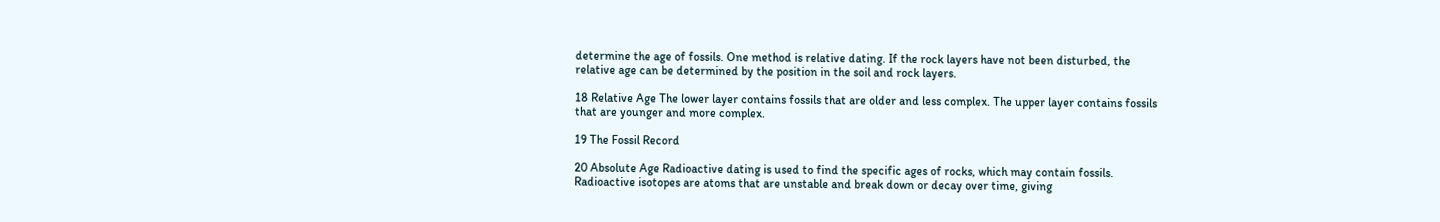determine the age of fossils. One method is relative dating. If the rock layers have not been disturbed, the relative age can be determined by the position in the soil and rock layers.

18 Relative Age The lower layer contains fossils that are older and less complex. The upper layer contains fossils that are younger and more complex.

19 The Fossil Record

20 Absolute Age Radioactive dating is used to find the specific ages of rocks, which may contain fossils. Radioactive isotopes are atoms that are unstable and break down or decay over time, giving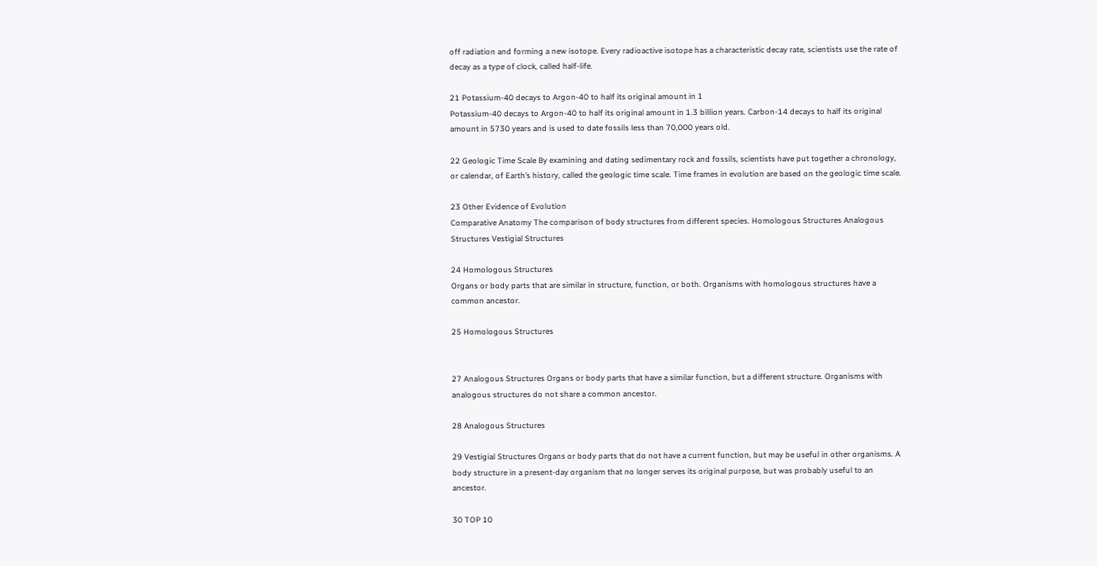off radiation and forming a new isotope. Every radioactive isotope has a characteristic decay rate, scientists use the rate of decay as a type of clock, called half-life.

21 Potassium-40 decays to Argon-40 to half its original amount in 1
Potassium-40 decays to Argon-40 to half its original amount in 1.3 billion years. Carbon-14 decays to half its original amount in 5730 years and is used to date fossils less than 70,000 years old.

22 Geologic Time Scale By examining and dating sedimentary rock and fossils, scientists have put together a chronology, or calendar, of Earth’s history, called the geologic time scale. Time frames in evolution are based on the geologic time scale.

23 Other Evidence of Evolution
Comparative Anatomy The comparison of body structures from different species. Homologous Structures Analogous Structures Vestigial Structures

24 Homologous Structures
Organs or body parts that are similar in structure, function, or both. Organisms with homologous structures have a common ancestor.

25 Homologous Structures


27 Analogous Structures Organs or body parts that have a similar function, but a different structure. Organisms with analogous structures do not share a common ancestor.

28 Analogous Structures

29 Vestigial Structures Organs or body parts that do not have a current function, but may be useful in other organisms. A body structure in a present-day organism that no longer serves its original purpose, but was probably useful to an ancestor.

30 TOP 10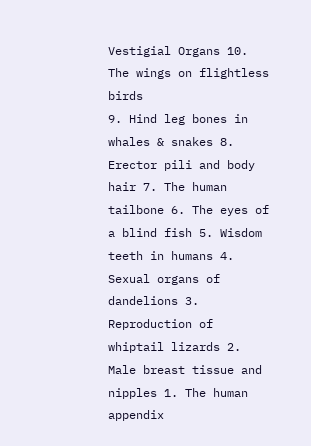Vestigial Organs 10. The wings on flightless birds
9. Hind leg bones in whales & snakes 8. Erector pili and body hair 7. The human tailbone 6. The eyes of a blind fish 5. Wisdom teeth in humans 4. Sexual organs of dandelions 3. Reproduction of whiptail lizards 2. Male breast tissue and nipples 1. The human appendix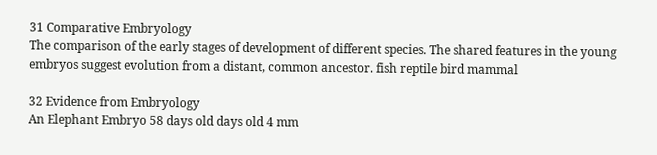31 Comparative Embryology
The comparison of the early stages of development of different species. The shared features in the young embryos suggest evolution from a distant, common ancestor. fish reptile bird mammal

32 Evidence from Embryology
An Elephant Embryo 58 days old days old 4 mm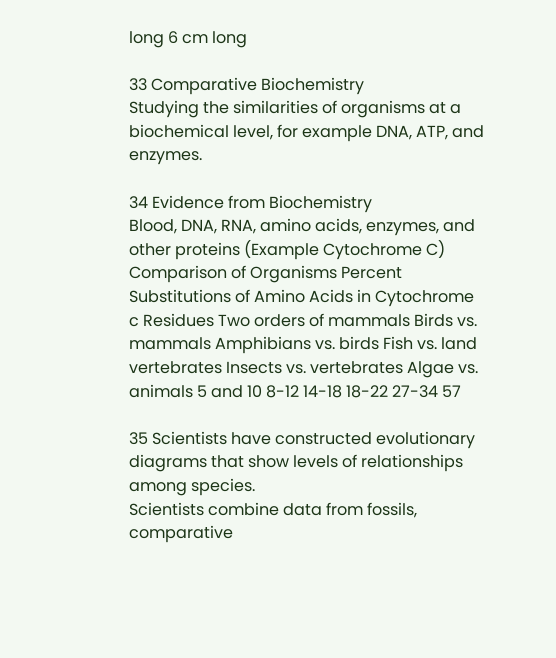long 6 cm long

33 Comparative Biochemistry
Studying the similarities of organisms at a biochemical level, for example DNA, ATP, and enzymes.

34 Evidence from Biochemistry
Blood, DNA, RNA, amino acids, enzymes, and other proteins (Example Cytochrome C) Comparison of Organisms Percent Substitutions of Amino Acids in Cytochrome c Residues Two orders of mammals Birds vs. mammals Amphibians vs. birds Fish vs. land vertebrates Insects vs. vertebrates Algae vs. animals 5 and 10 8-12 14-18 18-22 27-34 57

35 Scientists have constructed evolutionary diagrams that show levels of relationships among species.
Scientists combine data from fossils, comparative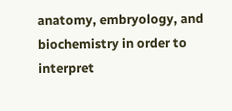anatomy, embryology, and biochemistry in order to interpret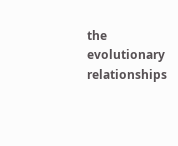the evolutionary relationships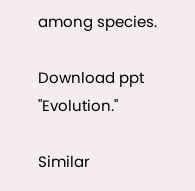among species.

Download ppt "Evolution."

Similar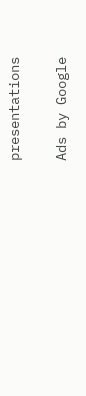presentations

Ads by Google